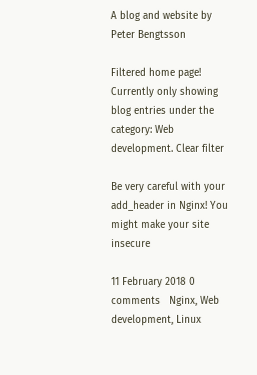A blog and website by Peter Bengtsson

Filtered home page!
Currently only showing blog entries under the category: Web development. Clear filter

Be very careful with your add_header in Nginx! You might make your site insecure

11 February 2018 0 comments   Nginx, Web development, Linux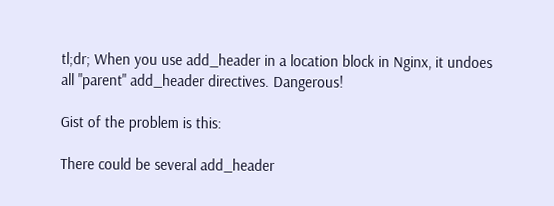tl;dr; When you use add_header in a location block in Nginx, it undoes all "parent" add_header directives. Dangerous!

Gist of the problem is this:

There could be several add_header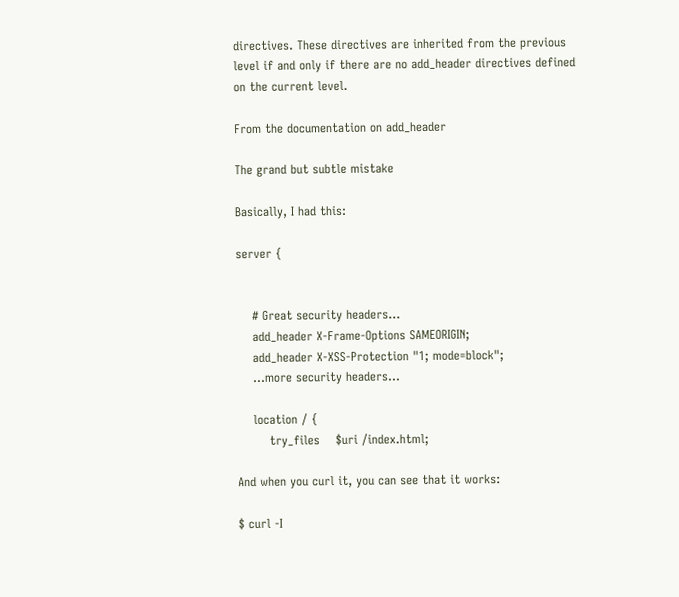directives. These directives are inherited from the previous level if and only if there are no add_header directives defined on the current level.

From the documentation on add_header

The grand but subtle mistake

Basically, I had this:

server {


    # Great security headers...
    add_header X-Frame-Options SAMEORIGIN;
    add_header X-XSS-Protection "1; mode=block";
    ...more security headers...

    location / {
        try_files    $uri /index.html;

And when you curl it, you can see that it works:

$ curl -I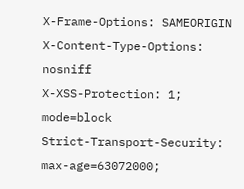X-Frame-Options: SAMEORIGIN
X-Content-Type-Options: nosniff
X-XSS-Protection: 1; mode=block
Strict-Transport-Security: max-age=63072000;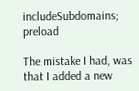includeSubdomains; preload

The mistake I had, was that I added a new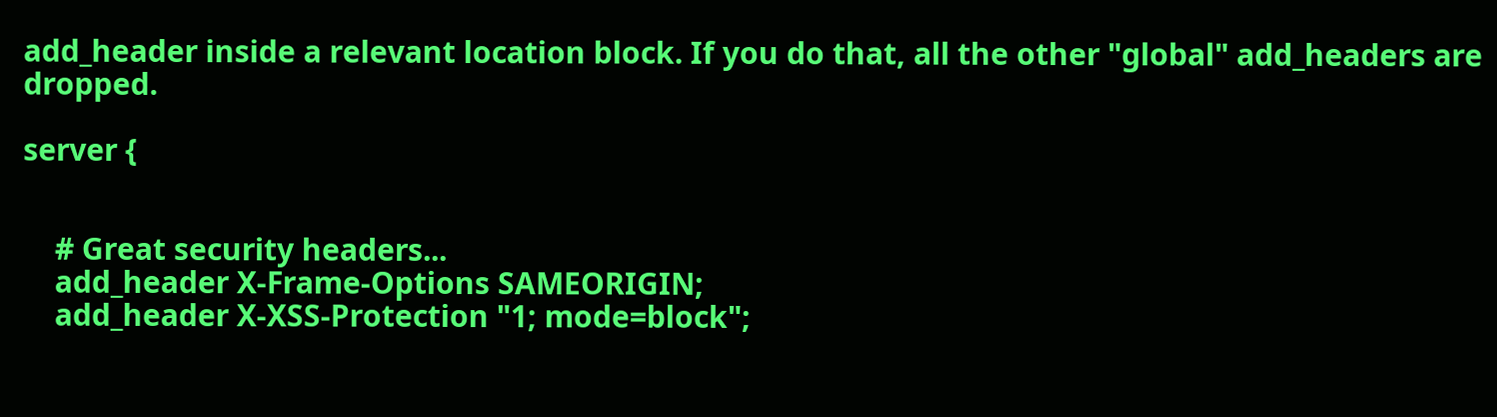add_header inside a relevant location block. If you do that, all the other "global" add_headers are dropped.

server {


    # Great security headers...
    add_header X-Frame-Options SAMEORIGIN;
    add_header X-XSS-Protection "1; mode=block";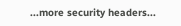...more security headers...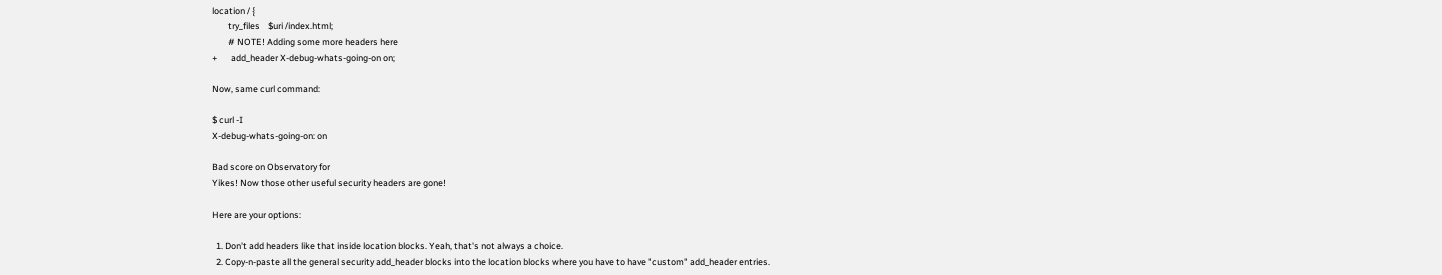location / {
        try_files    $uri /index.html;
        # NOTE! Adding some more headers here
+       add_header X-debug-whats-going-on on;

Now, same curl command:

$ curl -I
X-debug-whats-going-on: on

Bad score on Observatory for
Yikes! Now those other useful security headers are gone!

Here are your options:

  1. Don't add headers like that inside location blocks. Yeah, that's not always a choice.
  2. Copy-n-paste all the general security add_header blocks into the location blocks where you have to have "custom" add_header entries.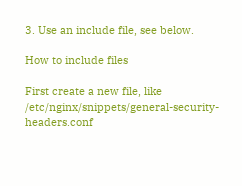3. Use an include file, see below.

How to include files

First create a new file, like /etc/nginx/snippets/general-security-headers.conf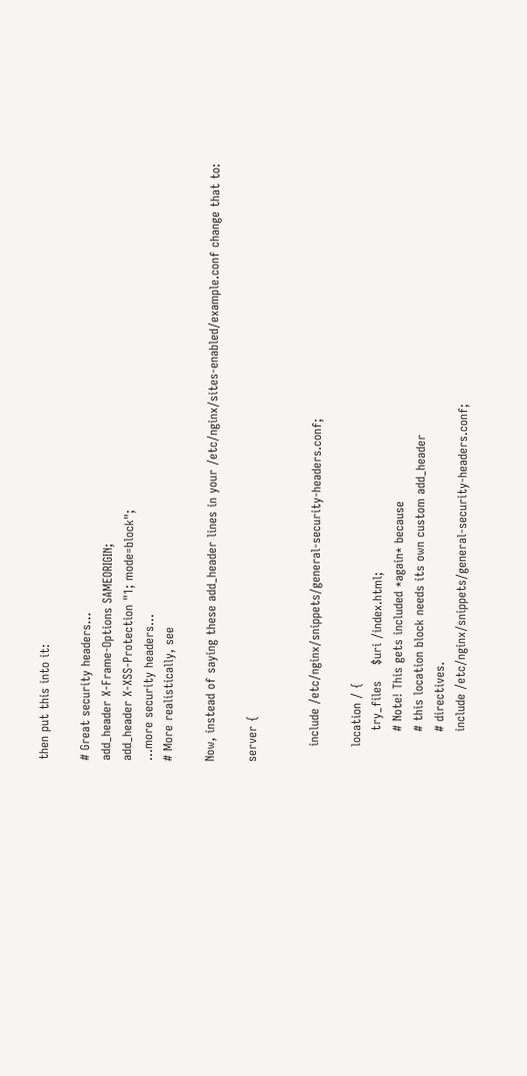then put this into it:

# Great security headers...
add_header X-Frame-Options SAMEORIGIN;
add_header X-XSS-Protection "1; mode=block";
...more security headers...
# More realistically, see

Now, instead of saying these add_header lines in your /etc/nginx/sites-enabled/example.conf change that to:

server {


    include /etc/nginx/snippets/general-security-headers.conf;

    location / {
        try_files    $uri /index.html;
        # Note! This gets included *again* because
        # this location block needs its own custom add_header
        # directives.
        include /etc/nginx/snippets/general-security-headers.conf;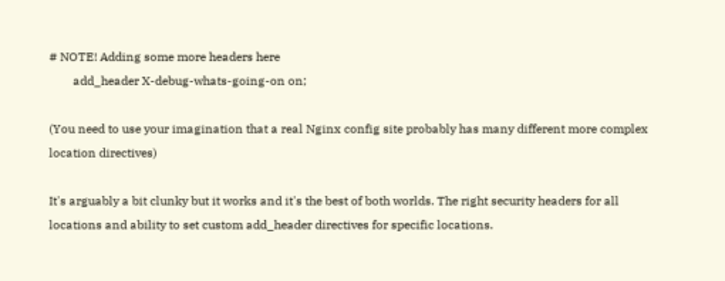# NOTE! Adding some more headers here
        add_header X-debug-whats-going-on on;

(You need to use your imagination that a real Nginx config site probably has many different more complex location directives)

It's arguably a bit clunky but it works and it's the best of both worlds. The right security headers for all locations and ability to set custom add_header directives for specific locations.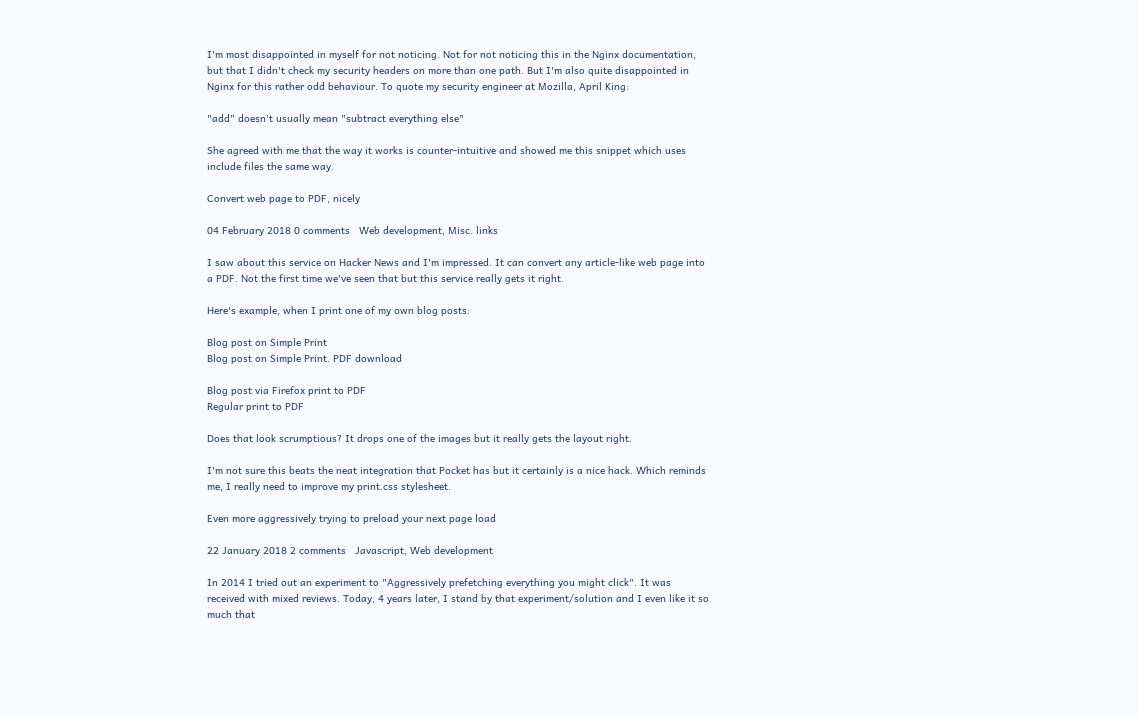I'm most disappointed in myself for not noticing. Not for not noticing this in the Nginx documentation, but that I didn't check my security headers on more than one path. But I'm also quite disappointed in Nginx for this rather odd behaviour. To quote my security engineer at Mozilla, April King:

"add" doesn't usually mean "subtract everything else"

She agreed with me that the way it works is counter-intuitive and showed me this snippet which uses include files the same way.

Convert web page to PDF, nicely

04 February 2018 0 comments   Web development, Misc. links

I saw about this service on Hacker News and I'm impressed. It can convert any article-like web page into a PDF. Not the first time we've seen that but this service really gets it right.

Here's example, when I print one of my own blog posts:

Blog post on Simple Print
Blog post on Simple Print. PDF download

Blog post via Firefox print to PDF
Regular print to PDF

Does that look scrumptious? It drops one of the images but it really gets the layout right.

I'm not sure this beats the neat integration that Pocket has but it certainly is a nice hack. Which reminds me, I really need to improve my print.css stylesheet.

Even more aggressively trying to preload your next page load

22 January 2018 2 comments   Javascript, Web development

In 2014 I tried out an experiment to "Aggressively prefetching everything you might click". It was received with mixed reviews. Today, 4 years later, I stand by that experiment/solution and I even like it so much that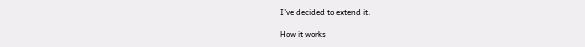I've decided to extend it.

How it works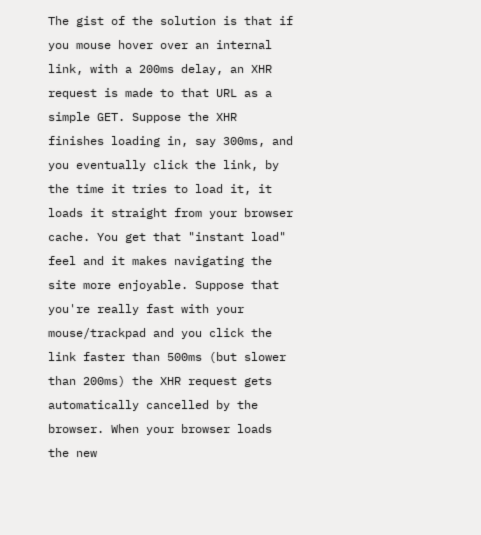The gist of the solution is that if you mouse hover over an internal link, with a 200ms delay, an XHR request is made to that URL as a simple GET. Suppose the XHR finishes loading in, say 300ms, and you eventually click the link, by the time it tries to load it, it loads it straight from your browser cache. You get that "instant load" feel and it makes navigating the site more enjoyable. Suppose that you're really fast with your mouse/trackpad and you click the link faster than 500ms (but slower than 200ms) the XHR request gets automatically cancelled by the browser. When your browser loads the new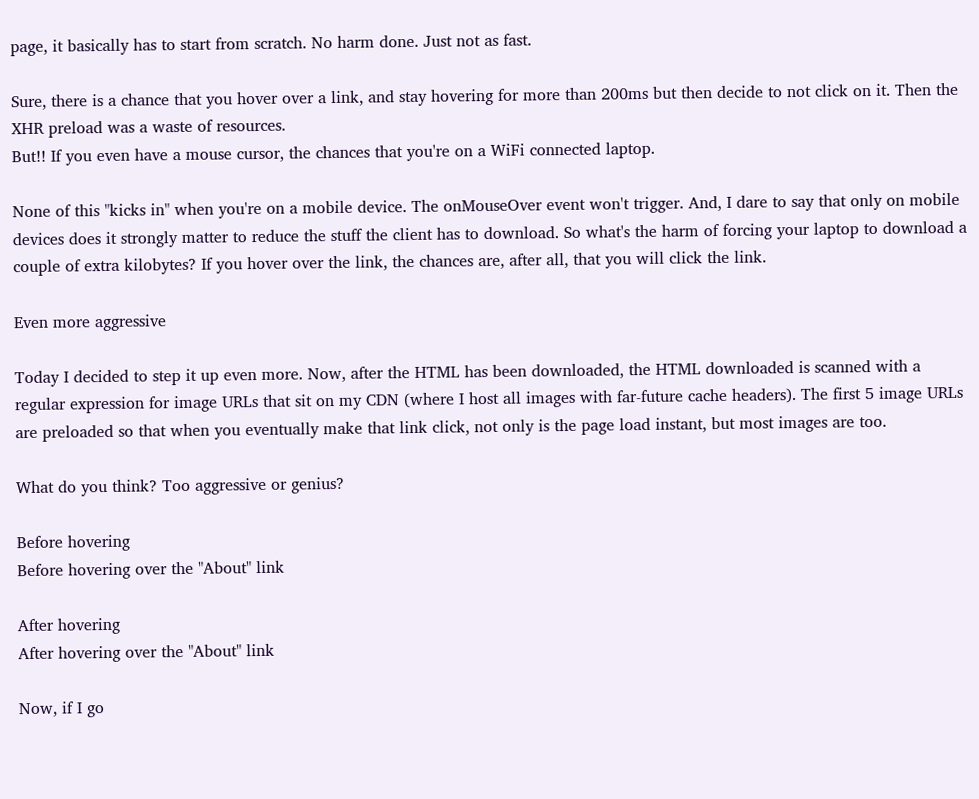page, it basically has to start from scratch. No harm done. Just not as fast.

Sure, there is a chance that you hover over a link, and stay hovering for more than 200ms but then decide to not click on it. Then the XHR preload was a waste of resources.
But!! If you even have a mouse cursor, the chances that you're on a WiFi connected laptop.

None of this "kicks in" when you're on a mobile device. The onMouseOver event won't trigger. And, I dare to say that only on mobile devices does it strongly matter to reduce the stuff the client has to download. So what's the harm of forcing your laptop to download a couple of extra kilobytes? If you hover over the link, the chances are, after all, that you will click the link.

Even more aggressive

Today I decided to step it up even more. Now, after the HTML has been downloaded, the HTML downloaded is scanned with a regular expression for image URLs that sit on my CDN (where I host all images with far-future cache headers). The first 5 image URLs are preloaded so that when you eventually make that link click, not only is the page load instant, but most images are too.

What do you think? Too aggressive or genius?

Before hovering
Before hovering over the "About" link

After hovering
After hovering over the "About" link

Now, if I go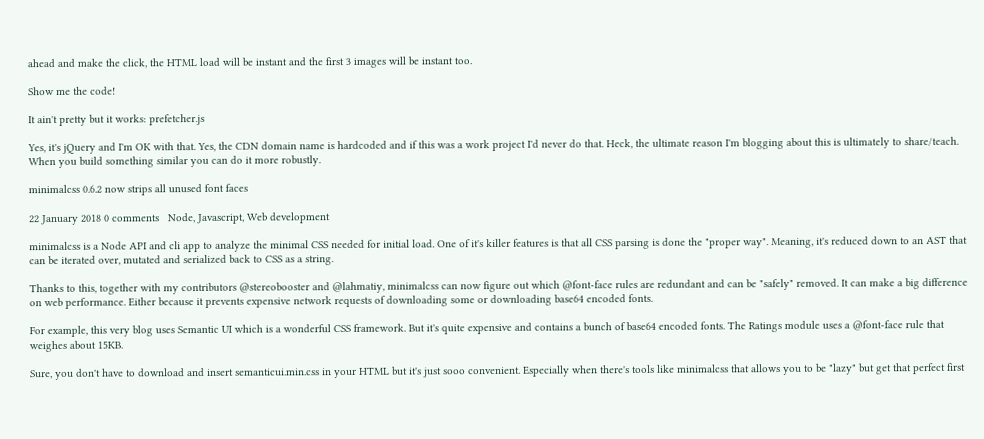ahead and make the click, the HTML load will be instant and the first 3 images will be instant too.

Show me the code!

It ain't pretty but it works: prefetcher.js

Yes, it's jQuery and I'm OK with that. Yes, the CDN domain name is hardcoded and if this was a work project I'd never do that. Heck, the ultimate reason I'm blogging about this is ultimately to share/teach. When you build something similar you can do it more robustly.

minimalcss 0.6.2 now strips all unused font faces

22 January 2018 0 comments   Node, Javascript, Web development

minimalcss is a Node API and cli app to analyze the minimal CSS needed for initial load. One of it's killer features is that all CSS parsing is done the "proper way". Meaning, it's reduced down to an AST that can be iterated over, mutated and serialized back to CSS as a string.

Thanks to this, together with my contributors @stereobooster and @lahmatiy, minimalcss can now figure out which @font-face rules are redundant and can be "safely" removed. It can make a big difference on web performance. Either because it prevents expensive network requests of downloading some or downloading base64 encoded fonts.

For example, this very blog uses Semantic UI which is a wonderful CSS framework. But it's quite expensive and contains a bunch of base64 encoded fonts. The Ratings module uses a @font-face rule that weighes about 15KB.

Sure, you don't have to download and insert semanticui.min.css in your HTML but it's just sooo convenient. Especially when there's tools like minimalcss that allows you to be "lazy" but get that perfect first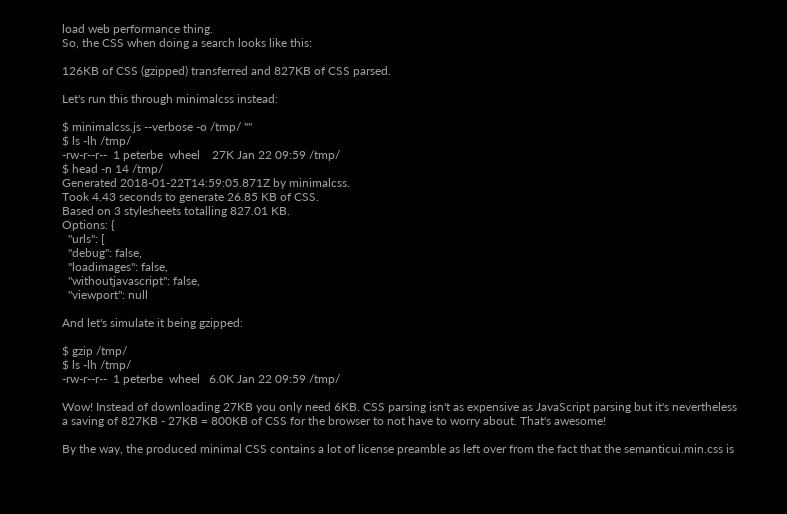load web performance thing.
So, the CSS when doing a search looks like this:

126KB of CSS (gzipped) transferred and 827KB of CSS parsed.

Let's run this through minimalcss instead:

$ minimalcss.js --verbose -o /tmp/ ""
$ ls -lh /tmp/
-rw-r--r--  1 peterbe  wheel    27K Jan 22 09:59 /tmp/
$ head -n 14 /tmp/
Generated 2018-01-22T14:59:05.871Z by minimalcss.
Took 4.43 seconds to generate 26.85 KB of CSS.
Based on 3 stylesheets totalling 827.01 KB.
Options: {
  "urls": [
  "debug": false,
  "loadimages": false,
  "withoutjavascript": false,
  "viewport": null

And let's simulate it being gzipped:

$ gzip /tmp/
$ ls -lh /tmp/
-rw-r--r--  1 peterbe  wheel   6.0K Jan 22 09:59 /tmp/

Wow! Instead of downloading 27KB you only need 6KB. CSS parsing isn't as expensive as JavaScript parsing but it's nevertheless a saving of 827KB - 27KB = 800KB of CSS for the browser to not have to worry about. That's awesome!

By the way, the produced minimal CSS contains a lot of license preamble as left over from the fact that the semanticui.min.css is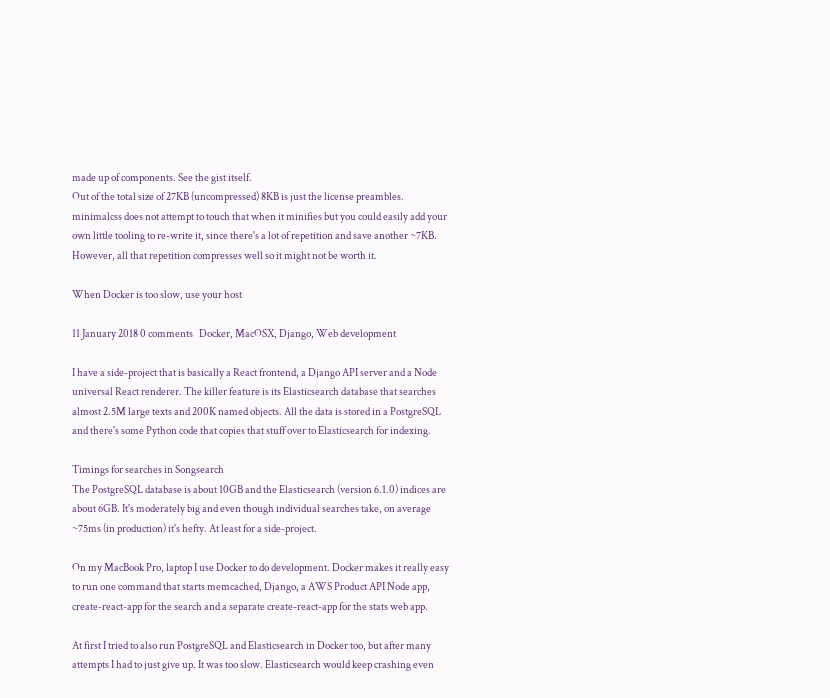made up of components. See the gist itself.
Out of the total size of 27KB (uncompressed) 8KB is just the license preambles. minimalcss does not attempt to touch that when it minifies but you could easily add your own little tooling to re-write it, since there's a lot of repetition and save another ~7KB. However, all that repetition compresses well so it might not be worth it.

When Docker is too slow, use your host

11 January 2018 0 comments   Docker, MacOSX, Django, Web development

I have a side-project that is basically a React frontend, a Django API server and a Node universal React renderer. The killer feature is its Elasticsearch database that searches almost 2.5M large texts and 200K named objects. All the data is stored in a PostgreSQL and there's some Python code that copies that stuff over to Elasticsearch for indexing.

Timings for searches in Songsearch
The PostgreSQL database is about 10GB and the Elasticsearch (version 6.1.0) indices are about 6GB. It's moderately big and even though individual searches take, on average ~75ms (in production) it's hefty. At least for a side-project.

On my MacBook Pro, laptop I use Docker to do development. Docker makes it really easy to run one command that starts memcached, Django, a AWS Product API Node app, create-react-app for the search and a separate create-react-app for the stats web app.

At first I tried to also run PostgreSQL and Elasticsearch in Docker too, but after many attempts I had to just give up. It was too slow. Elasticsearch would keep crashing even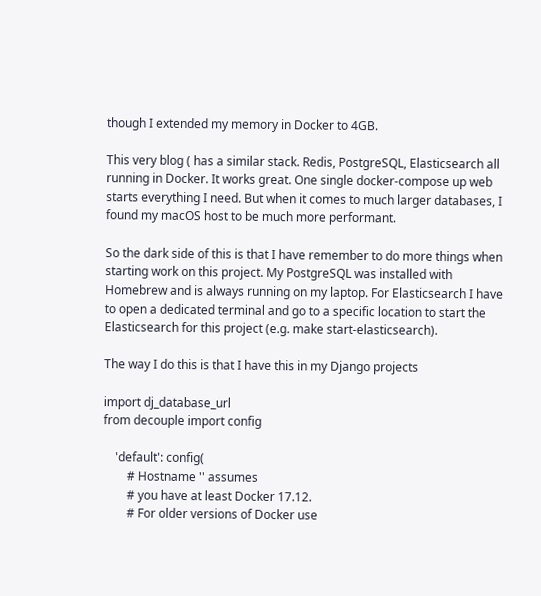though I extended my memory in Docker to 4GB.

This very blog ( has a similar stack. Redis, PostgreSQL, Elasticsearch all running in Docker. It works great. One single docker-compose up web starts everything I need. But when it comes to much larger databases, I found my macOS host to be much more performant.

So the dark side of this is that I have remember to do more things when starting work on this project. My PostgreSQL was installed with Homebrew and is always running on my laptop. For Elasticsearch I have to open a dedicated terminal and go to a specific location to start the Elasticsearch for this project (e.g. make start-elasticsearch).

The way I do this is that I have this in my Django projects

import dj_database_url
from decouple import config

    'default': config(
        # Hostname '' assumes
        # you have at least Docker 17.12.
        # For older versions of Docker use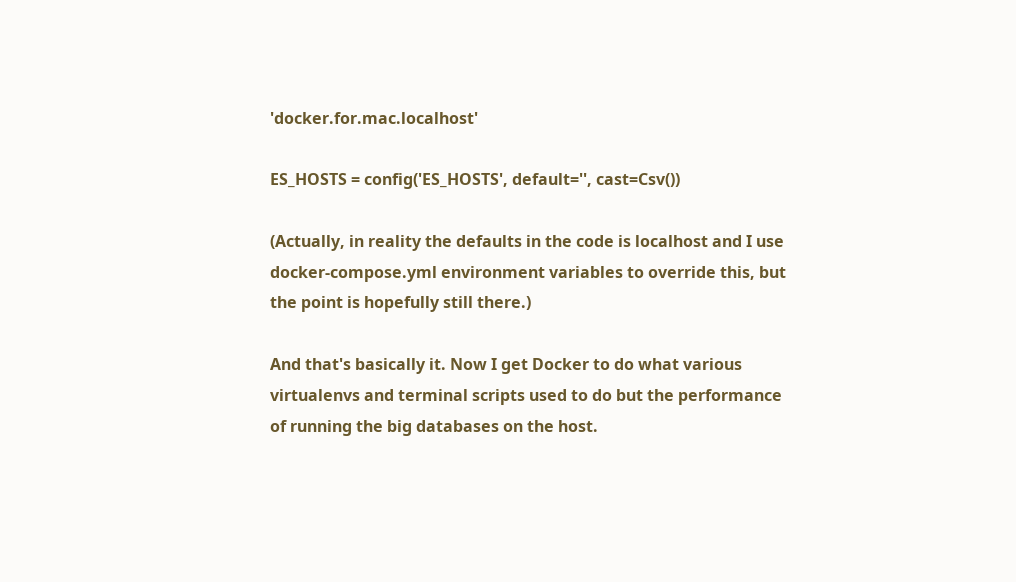'docker.for.mac.localhost'

ES_HOSTS = config('ES_HOSTS', default='', cast=Csv())

(Actually, in reality the defaults in the code is localhost and I use docker-compose.yml environment variables to override this, but the point is hopefully still there.)

And that's basically it. Now I get Docker to do what various virtualenvs and terminal scripts used to do but the performance of running the big databases on the host.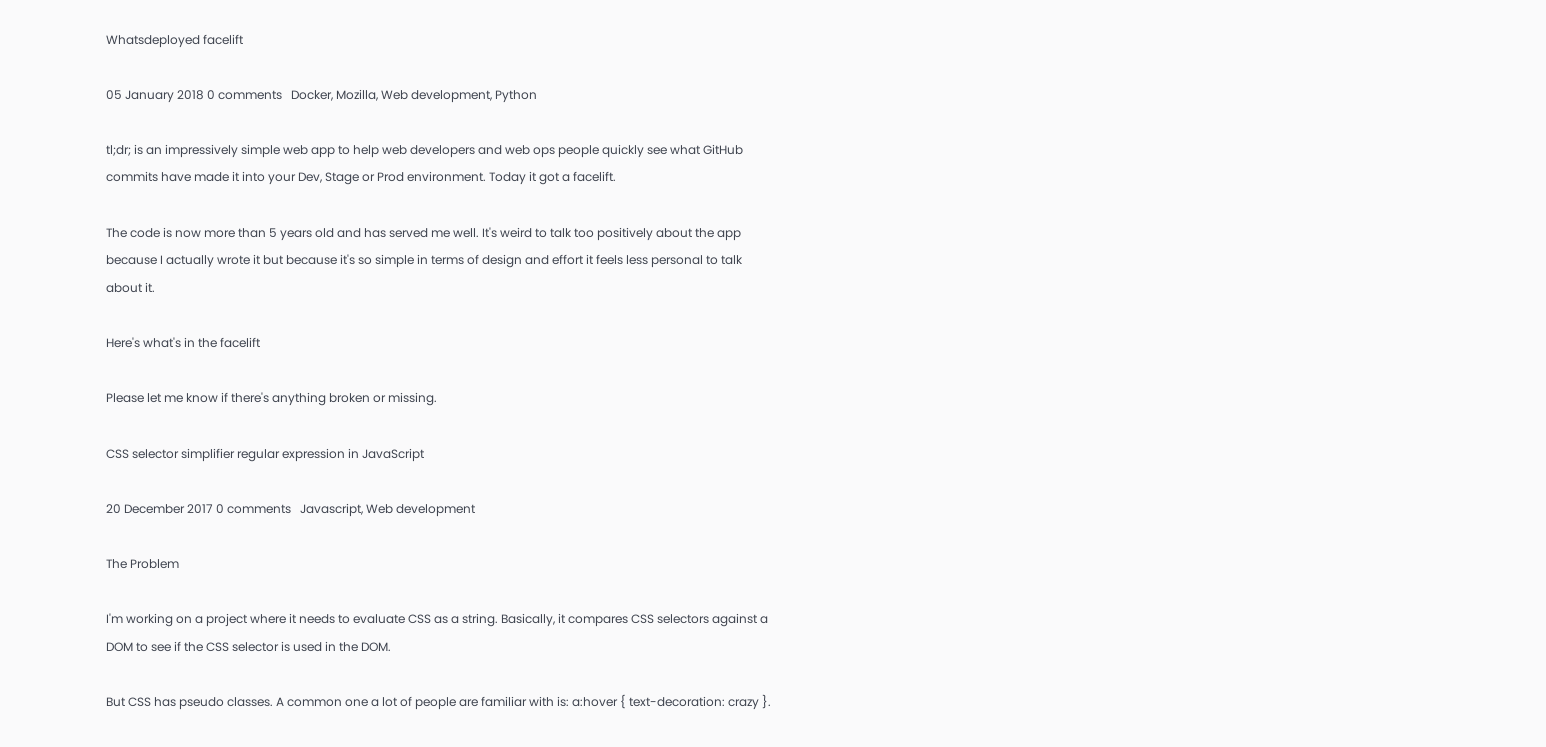Whatsdeployed facelift

05 January 2018 0 comments   Docker, Mozilla, Web development, Python

tl;dr; is an impressively simple web app to help web developers and web ops people quickly see what GitHub commits have made it into your Dev, Stage or Prod environment. Today it got a facelift.

The code is now more than 5 years old and has served me well. It's weird to talk too positively about the app because I actually wrote it but because it's so simple in terms of design and effort it feels less personal to talk about it.

Here's what's in the facelift

Please let me know if there's anything broken or missing.

CSS selector simplifier regular expression in JavaScript

20 December 2017 0 comments   Javascript, Web development

The Problem

I'm working on a project where it needs to evaluate CSS as a string. Basically, it compares CSS selectors against a DOM to see if the CSS selector is used in the DOM.

But CSS has pseudo classes. A common one a lot of people are familiar with is: a:hover { text-decoration: crazy }.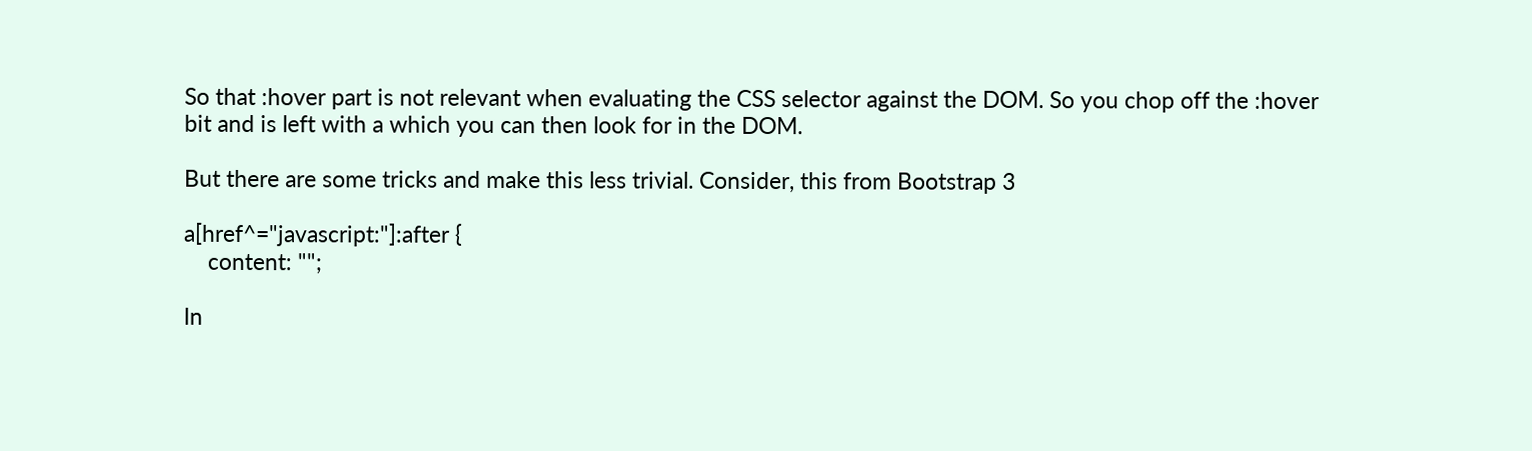So that :hover part is not relevant when evaluating the CSS selector against the DOM. So you chop off the :hover bit and is left with a which you can then look for in the DOM.

But there are some tricks and make this less trivial. Consider, this from Bootstrap 3

a[href^="javascript:"]:after {
    content: "";

In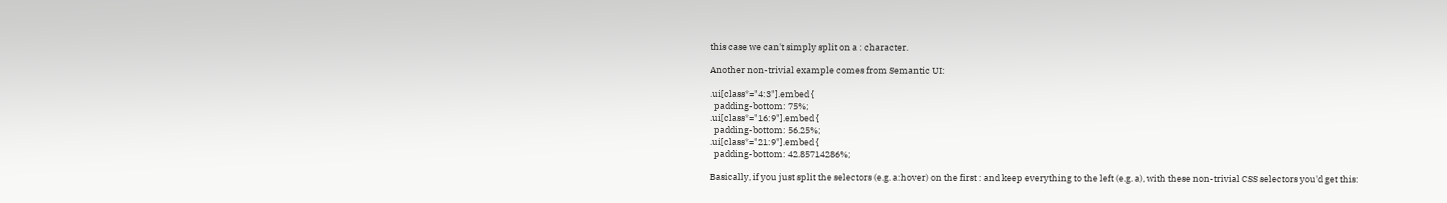this case we can't simply split on a : character.

Another non-trivial example comes from Semantic UI:

.ui[class*="4:3"].embed {
  padding-bottom: 75%;
.ui[class*="16:9"].embed {
  padding-bottom: 56.25%;
.ui[class*="21:9"].embed {
  padding-bottom: 42.85714286%;

Basically, if you just split the selectors (e.g. a:hover) on the first : and keep everything to the left (e.g. a), with these non-trivial CSS selectors you'd get this: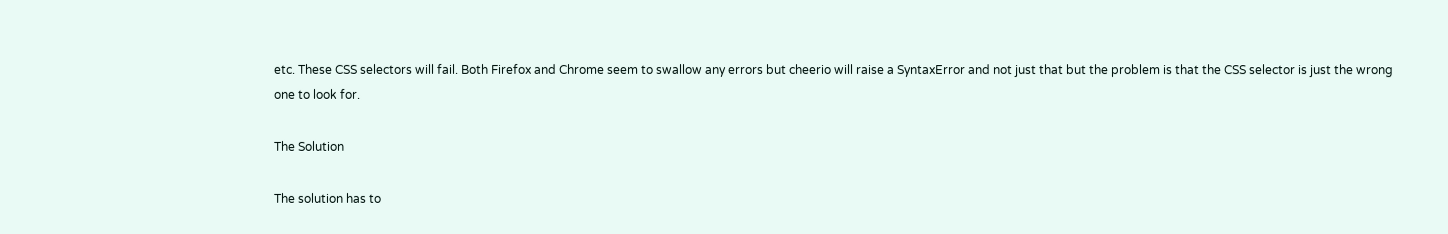etc. These CSS selectors will fail. Both Firefox and Chrome seem to swallow any errors but cheerio will raise a SyntaxError and not just that but the problem is that the CSS selector is just the wrong one to look for.

The Solution

The solution has to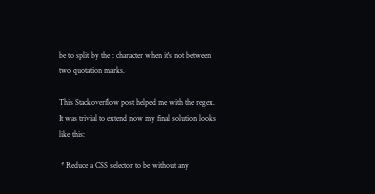be to split by the : character when it's not between two quotation marks.

This Stackoverflow post helped me with the regex. It was trivial to extend now my final solution looks like this:

 * Reduce a CSS selector to be without any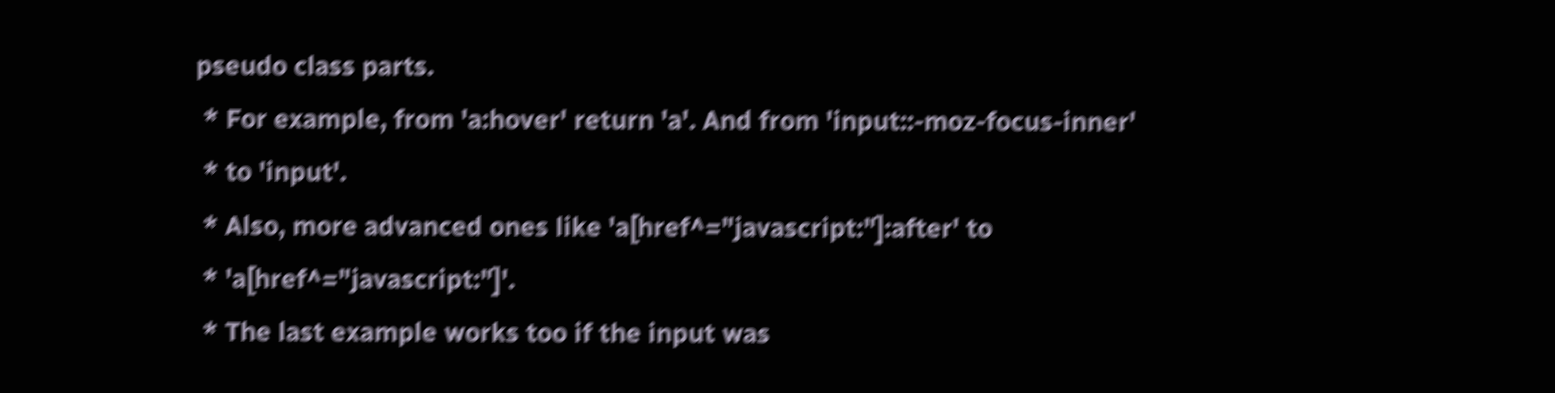pseudo class parts.
 * For example, from 'a:hover' return 'a'. And from 'input::-moz-focus-inner'
 * to 'input'.
 * Also, more advanced ones like 'a[href^="javascript:"]:after' to
 * 'a[href^="javascript:"]'.
 * The last example works too if the input was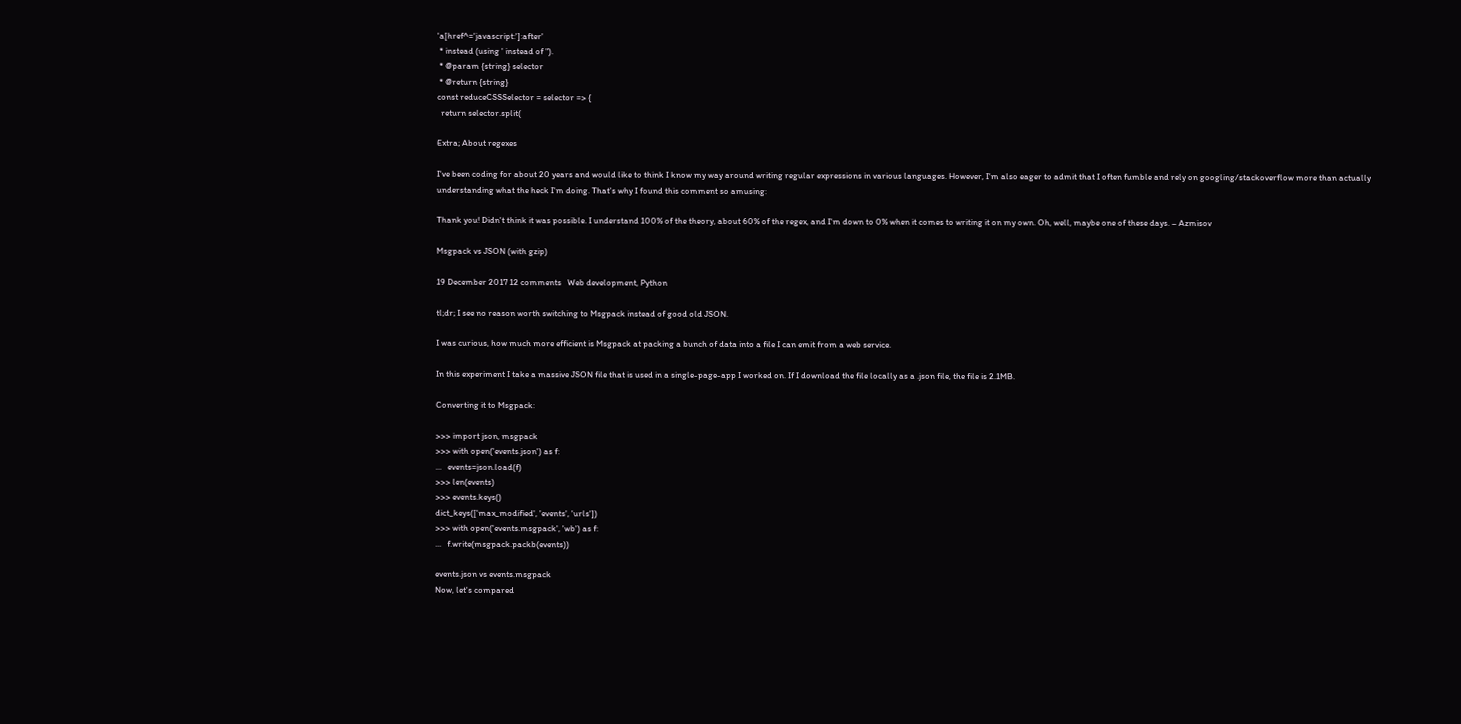'a[href^='javascript:']:after'
 * instead (using ' instead of ").
 * @param {string} selector
 * @return {string}
const reduceCSSSelector = selector => {
  return selector.split(

Extra; About regexes

I've been coding for about 20 years and would like to think I know my way around writing regular expressions in various languages. However, I'm also eager to admit that I often fumble and rely on googling/stackoverflow more than actually understanding what the heck I'm doing. That's why I found this comment so amusing:

Thank you! Didn't think it was possible. I understand 100% of the theory, about 60% of the regex, and I'm down to 0% when it comes to writing it on my own. Oh, well, maybe one of these days. – Azmisov

Msgpack vs JSON (with gzip)

19 December 2017 12 comments   Web development, Python

tl;dr; I see no reason worth switching to Msgpack instead of good old JSON.

I was curious, how much more efficient is Msgpack at packing a bunch of data into a file I can emit from a web service.

In this experiment I take a massive JSON file that is used in a single-page-app I worked on. If I download the file locally as a .json file, the file is 2.1MB.

Converting it to Msgpack:

>>> import json, msgpack
>>> with open('events.json') as f:
...   events=json.load(f)
>>> len(events)
>>> events.keys()
dict_keys(['max_modified', 'events', 'urls'])
>>> with open('events.msgpack', 'wb') as f:
...   f.write(msgpack.packb(events))

events.json vs events.msgpack
Now, let's compared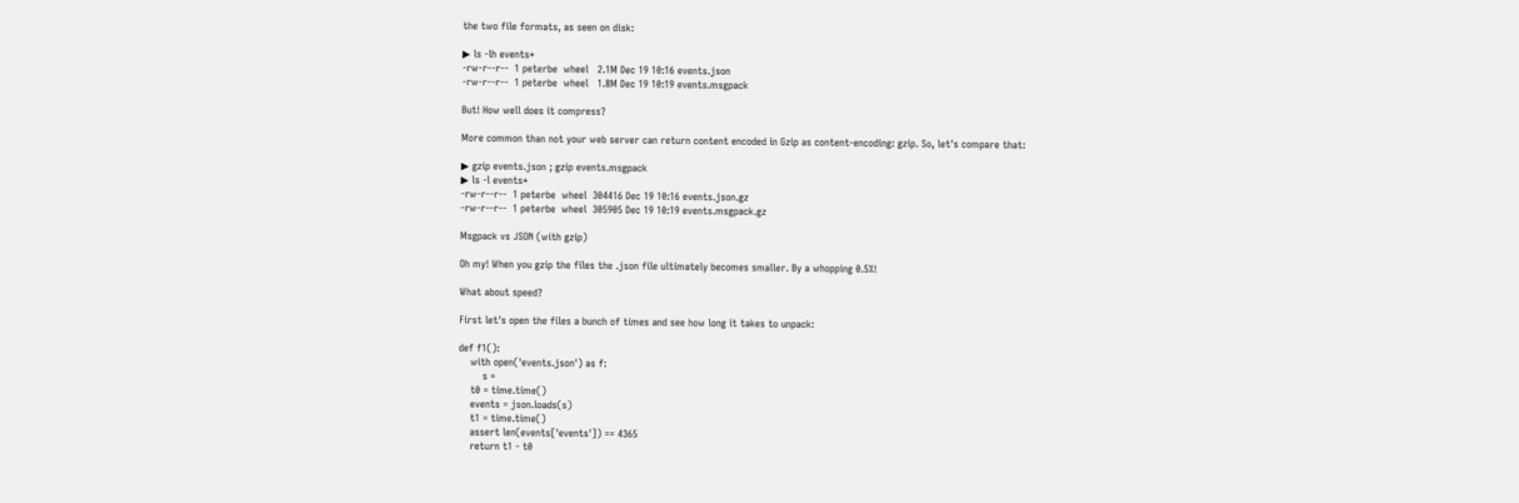the two file formats, as seen on disk:

▶ ls -lh events*
-rw-r--r--  1 peterbe  wheel   2.1M Dec 19 10:16 events.json
-rw-r--r--  1 peterbe  wheel   1.8M Dec 19 10:19 events.msgpack

But! How well does it compress?

More common than not your web server can return content encoded in Gzip as content-encoding: gzip. So, let's compare that:

▶ gzip events.json ; gzip events.msgpack
▶ ls -l events*
-rw-r--r--  1 peterbe  wheel  304416 Dec 19 10:16 events.json.gz
-rw-r--r--  1 peterbe  wheel  305905 Dec 19 10:19 events.msgpack.gz

Msgpack vs JSON (with gzip)

Oh my! When you gzip the files the .json file ultimately becomes smaller. By a whopping 0.5%!

What about speed?

First let's open the files a bunch of times and see how long it takes to unpack:

def f1():
    with open('events.json') as f:
        s =
    t0 = time.time()
    events = json.loads(s)
    t1 = time.time()
    assert len(events['events']) == 4365
    return t1 - t0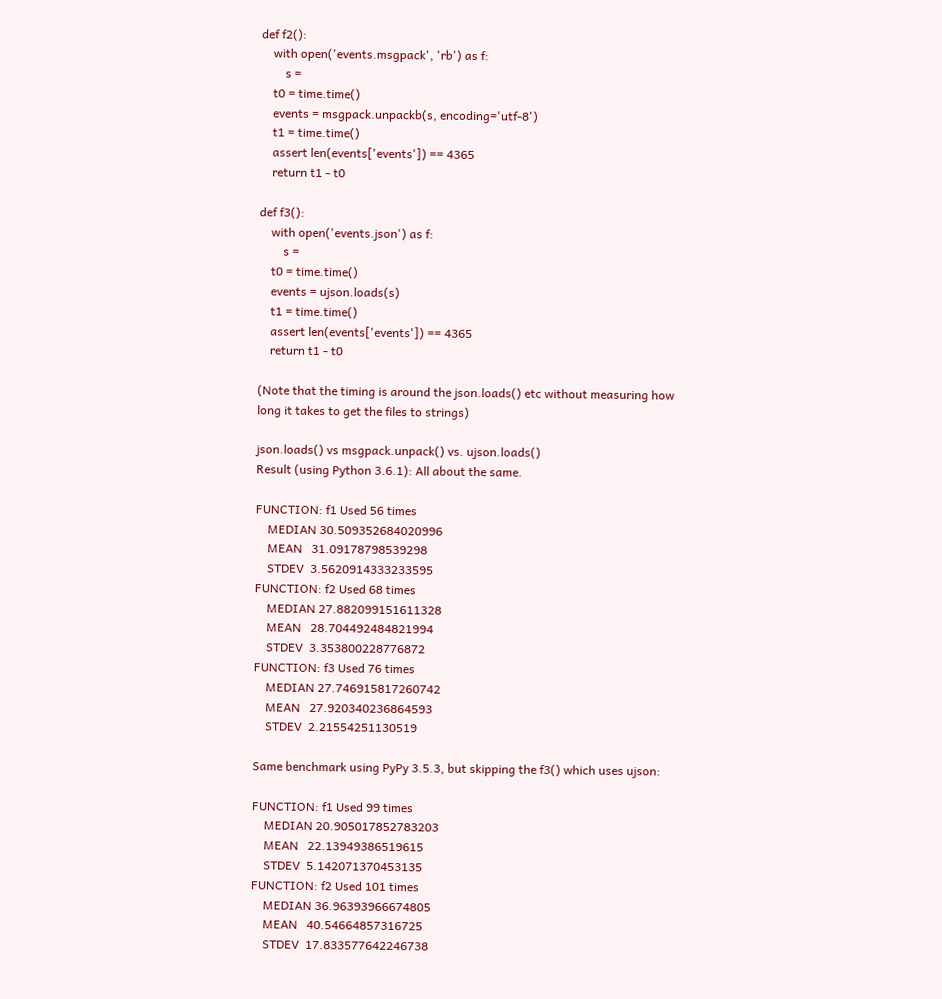def f2():
    with open('events.msgpack', 'rb') as f:
        s =
    t0 = time.time()
    events = msgpack.unpackb(s, encoding='utf-8')
    t1 = time.time()
    assert len(events['events']) == 4365
    return t1 - t0

def f3():
    with open('events.json') as f:
        s =
    t0 = time.time()
    events = ujson.loads(s)
    t1 = time.time()
    assert len(events['events']) == 4365
    return t1 - t0

(Note that the timing is around the json.loads() etc without measuring how long it takes to get the files to strings)

json.loads() vs msgpack.unpack() vs. ujson.loads()
Result (using Python 3.6.1): All about the same.

FUNCTION: f1 Used 56 times
    MEDIAN 30.509352684020996
    MEAN   31.09178798539298
    STDEV  3.5620914333233595
FUNCTION: f2 Used 68 times
    MEDIAN 27.882099151611328
    MEAN   28.704492484821994
    STDEV  3.353800228776872
FUNCTION: f3 Used 76 times
    MEDIAN 27.746915817260742
    MEAN   27.920340236864593
    STDEV  2.21554251130519

Same benchmark using PyPy 3.5.3, but skipping the f3() which uses ujson:

FUNCTION: f1 Used 99 times
    MEDIAN 20.905017852783203
    MEAN   22.13949386519615
    STDEV  5.142071370453135
FUNCTION: f2 Used 101 times
    MEDIAN 36.96393966674805
    MEAN   40.54664857316725
    STDEV  17.833577642246738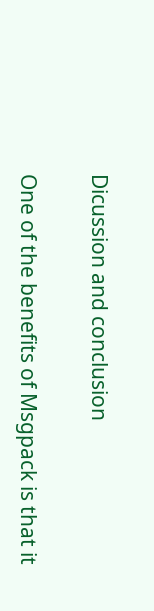Dicussion and conclusion

One of the benefits of Msgpack is that it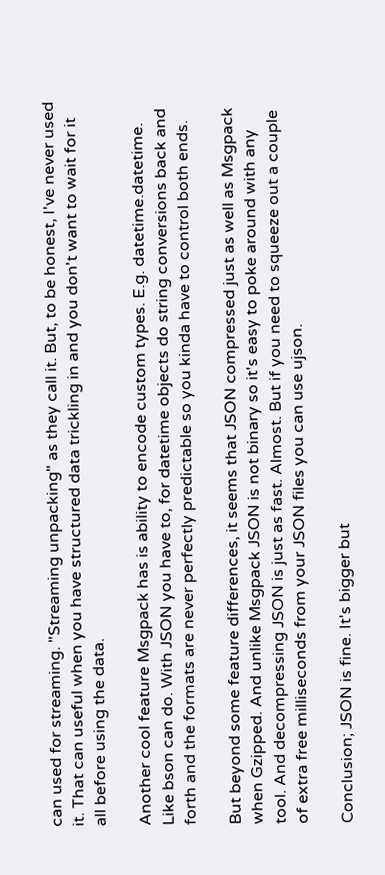can used for streaming. "Streaming unpacking" as they call it. But, to be honest, I've never used it. That can useful when you have structured data trickling in and you don't want to wait for it all before using the data.

Another cool feature Msgpack has is ability to encode custom types. E.g. datetime.datetime. Like bson can do. With JSON you have to, for datetime objects do string conversions back and forth and the formats are never perfectly predictable so you kinda have to control both ends.

But beyond some feature differences, it seems that JSON compressed just as well as Msgpack when Gzipped. And unlike Msgpack JSON is not binary so it's easy to poke around with any tool. And decompressing JSON is just as fast. Almost. But if you need to squeeze out a couple of extra free milliseconds from your JSON files you can use ujson.

Conclusion; JSON is fine. It's bigger but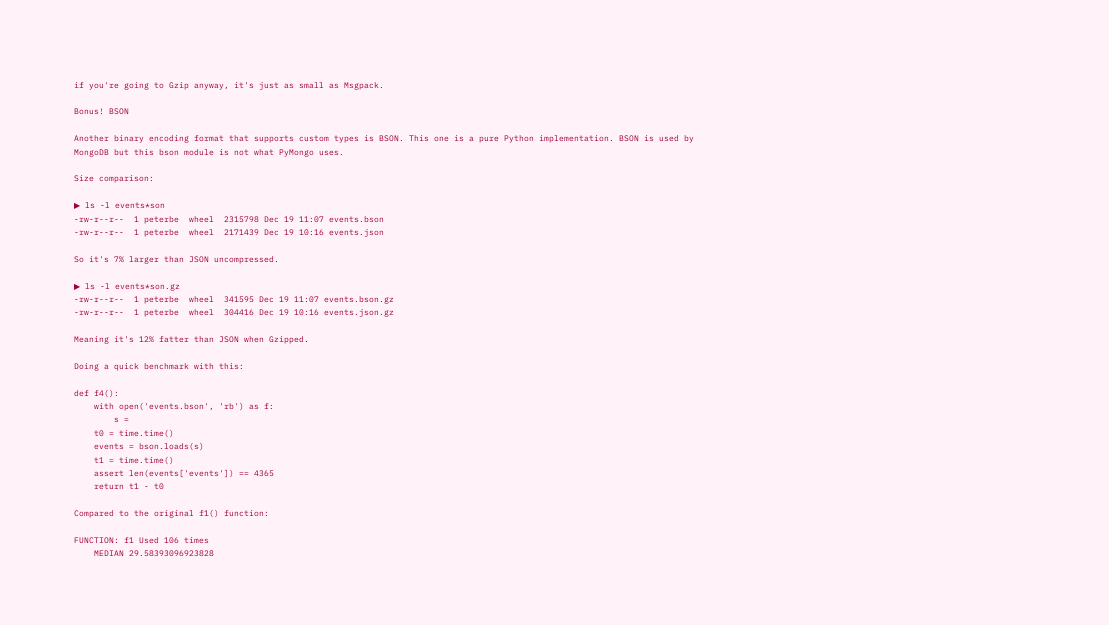if you're going to Gzip anyway, it's just as small as Msgpack.

Bonus! BSON

Another binary encoding format that supports custom types is BSON. This one is a pure Python implementation. BSON is used by MongoDB but this bson module is not what PyMongo uses.

Size comparison:

▶ ls -l events*son
-rw-r--r--  1 peterbe  wheel  2315798 Dec 19 11:07 events.bson
-rw-r--r--  1 peterbe  wheel  2171439 Dec 19 10:16 events.json

So it's 7% larger than JSON uncompressed.

▶ ls -l events*son.gz
-rw-r--r--  1 peterbe  wheel  341595 Dec 19 11:07 events.bson.gz
-rw-r--r--  1 peterbe  wheel  304416 Dec 19 10:16 events.json.gz

Meaning it's 12% fatter than JSON when Gzipped.

Doing a quick benchmark with this:

def f4():
    with open('events.bson', 'rb') as f:
        s =
    t0 = time.time()
    events = bson.loads(s)
    t1 = time.time()
    assert len(events['events']) == 4365
    return t1 - t0

Compared to the original f1() function:

FUNCTION: f1 Used 106 times
    MEDIAN 29.58393096923828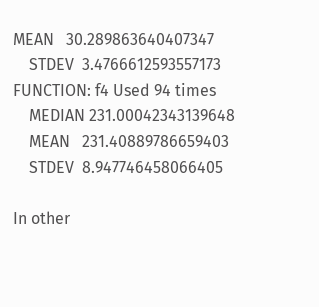MEAN   30.289863640407347
    STDEV  3.4766612593557173
FUNCTION: f4 Used 94 times
    MEDIAN 231.00042343139648
    MEAN   231.40889786659403
    STDEV  8.947746458066405

In other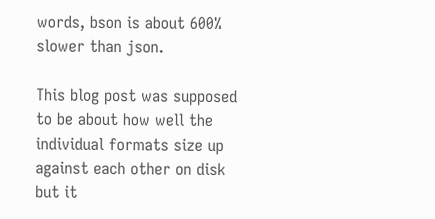words, bson is about 600% slower than json.

This blog post was supposed to be about how well the individual formats size up against each other on disk but it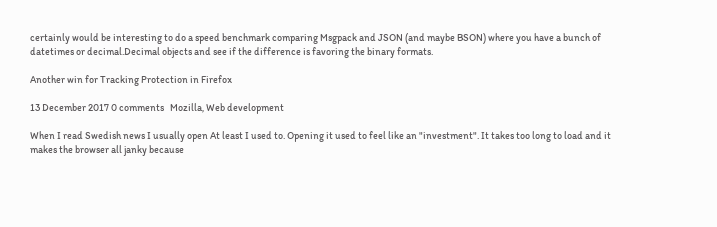certainly would be interesting to do a speed benchmark comparing Msgpack and JSON (and maybe BSON) where you have a bunch of datetimes or decimal.Decimal objects and see if the difference is favoring the binary formats.

Another win for Tracking Protection in Firefox

13 December 2017 0 comments   Mozilla, Web development

When I read Swedish news I usually open At least I used to. Opening it used to feel like an "investment". It takes too long to load and it makes the browser all janky because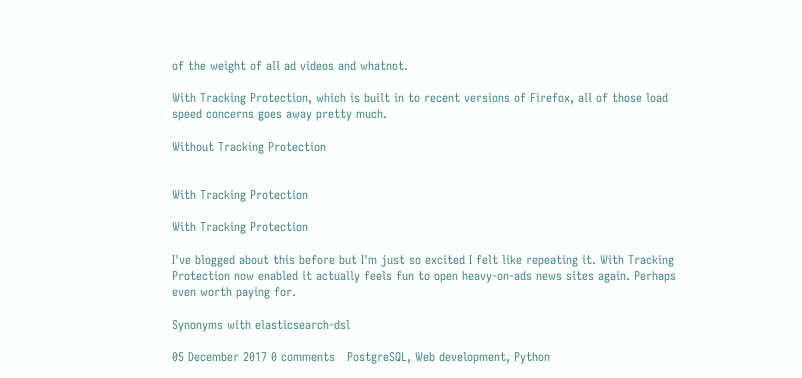of the weight of all ad videos and whatnot.

With Tracking Protection, which is built in to recent versions of Firefox, all of those load speed concerns goes away pretty much.

Without Tracking Protection


With Tracking Protection

With Tracking Protection

I've blogged about this before but I'm just so excited I felt like repeating it. With Tracking Protection now enabled it actually feels fun to open heavy-on-ads news sites again. Perhaps even worth paying for.

Synonyms with elasticsearch-dsl

05 December 2017 0 comments   PostgreSQL, Web development, Python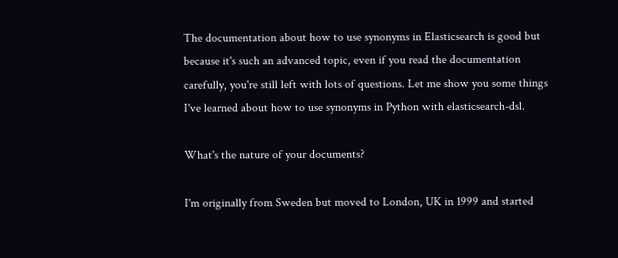The documentation about how to use synonyms in Elasticsearch is good but because it's such an advanced topic, even if you read the documentation carefully, you're still left with lots of questions. Let me show you some things I've learned about how to use synonyms in Python with elasticsearch-dsl.

What's the nature of your documents?

I'm originally from Sweden but moved to London, UK in 1999 and started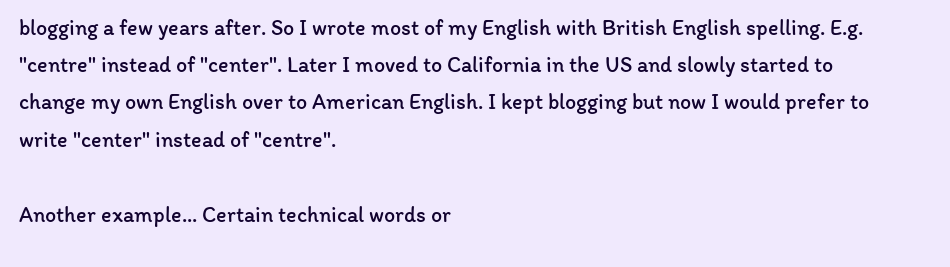blogging a few years after. So I wrote most of my English with British English spelling. E.g. "centre" instead of "center". Later I moved to California in the US and slowly started to change my own English over to American English. I kept blogging but now I would prefer to write "center" instead of "centre".

Another example... Certain technical words or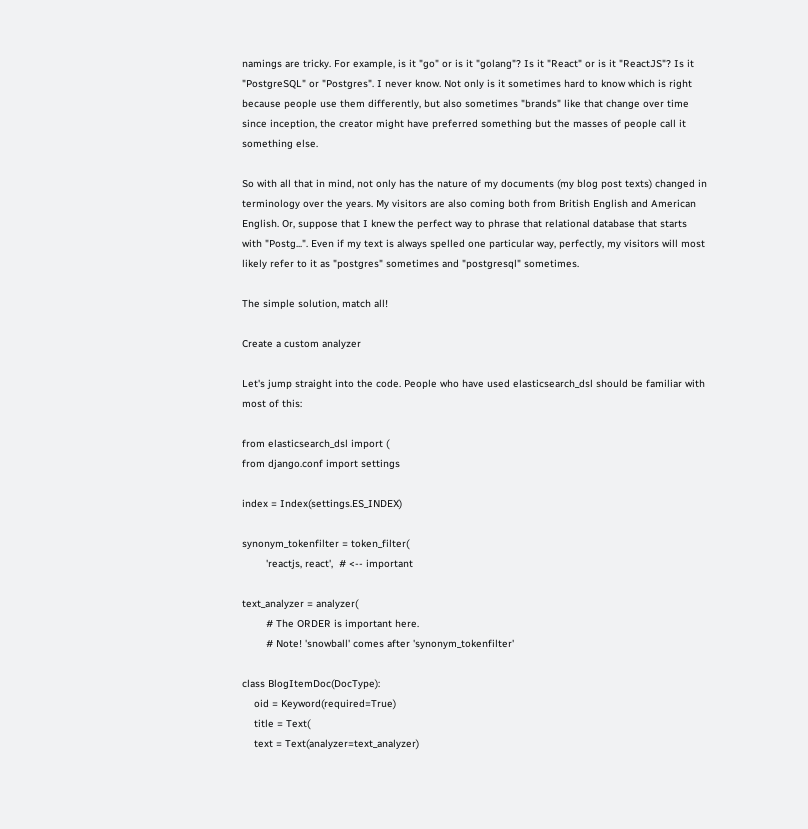namings are tricky. For example, is it "go" or is it "golang"? Is it "React" or is it "ReactJS"? Is it "PostgreSQL" or "Postgres". I never know. Not only is it sometimes hard to know which is right because people use them differently, but also sometimes "brands" like that change over time since inception, the creator might have preferred something but the masses of people call it something else.

So with all that in mind, not only has the nature of my documents (my blog post texts) changed in terminology over the years. My visitors are also coming both from British English and American English. Or, suppose that I knew the perfect way to phrase that relational database that starts with "Postg...". Even if my text is always spelled one particular way, perfectly, my visitors will most likely refer to it as "postgres" sometimes and "postgresql" sometimes.

The simple solution, match all!

Create a custom analyzer

Let's jump straight into the code. People who have used elasticsearch_dsl should be familiar with most of this:

from elasticsearch_dsl import (
from django.conf import settings

index = Index(settings.ES_INDEX)

synonym_tokenfilter = token_filter(
        'reactjs, react',  # <-- important

text_analyzer = analyzer(
        # The ORDER is important here.
        # Note! 'snowball' comes after 'synonym_tokenfilter'

class BlogItemDoc(DocType):
    oid = Keyword(required=True)
    title = Text(
    text = Text(analyzer=text_analyzer)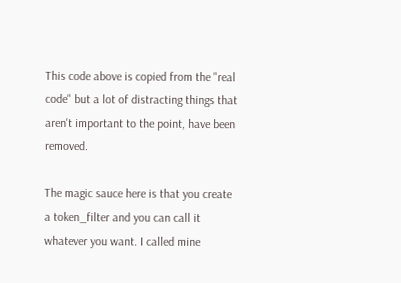This code above is copied from the "real code" but a lot of distracting things that aren't important to the point, have been removed.

The magic sauce here is that you create a token_filter and you can call it whatever you want. I called mine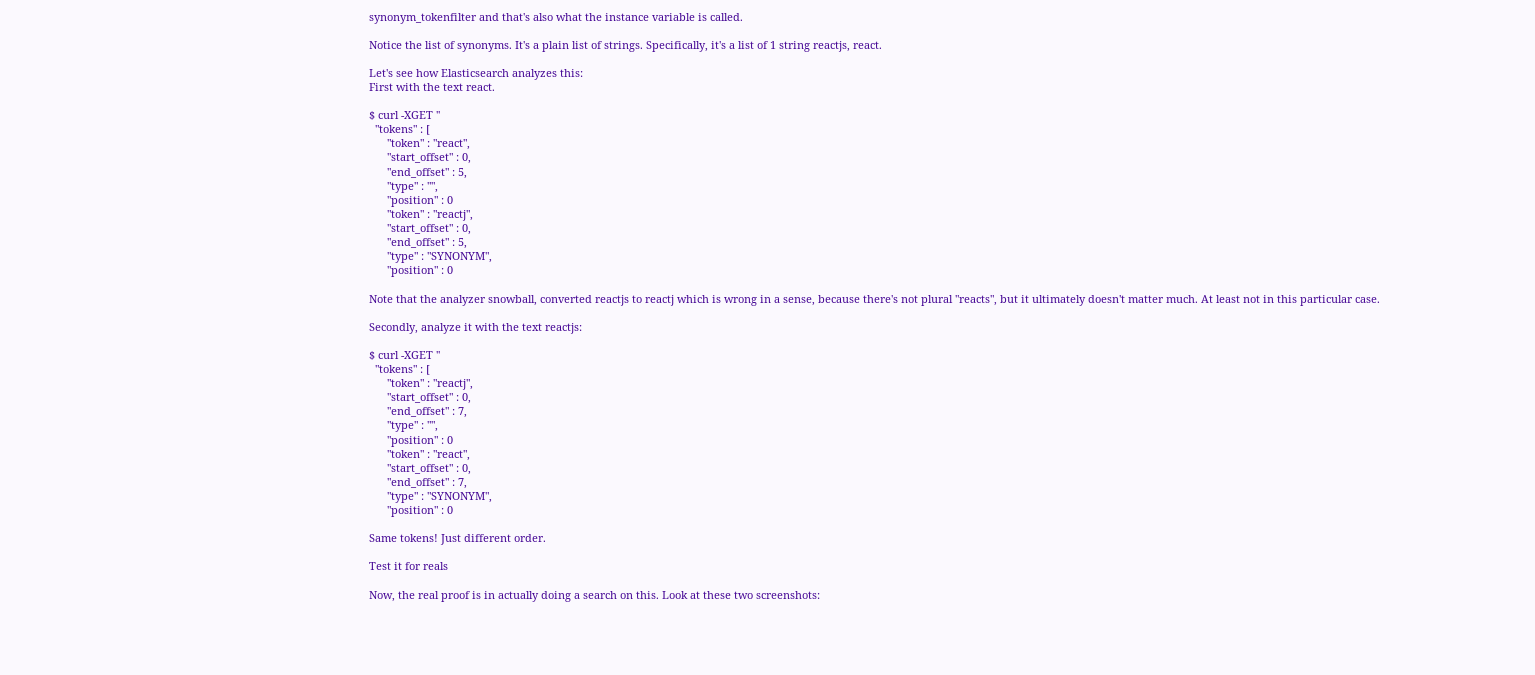synonym_tokenfilter and that's also what the instance variable is called.

Notice the list of synonyms. It's a plain list of strings. Specifically, it's a list of 1 string reactjs, react.

Let's see how Elasticsearch analyzes this:
First with the text react.

$ curl -XGET ''
  "tokens" : [
      "token" : "react",
      "start_offset" : 0,
      "end_offset" : 5,
      "type" : "",
      "position" : 0
      "token" : "reactj",
      "start_offset" : 0,
      "end_offset" : 5,
      "type" : "SYNONYM",
      "position" : 0

Note that the analyzer snowball, converted reactjs to reactj which is wrong in a sense, because there's not plural "reacts", but it ultimately doesn't matter much. At least not in this particular case.

Secondly, analyze it with the text reactjs:

$ curl -XGET ''
  "tokens" : [
      "token" : "reactj",
      "start_offset" : 0,
      "end_offset" : 7,
      "type" : "",
      "position" : 0
      "token" : "react",
      "start_offset" : 0,
      "end_offset" : 7,
      "type" : "SYNONYM",
      "position" : 0

Same tokens! Just different order.

Test it for reals

Now, the real proof is in actually doing a search on this. Look at these two screenshots: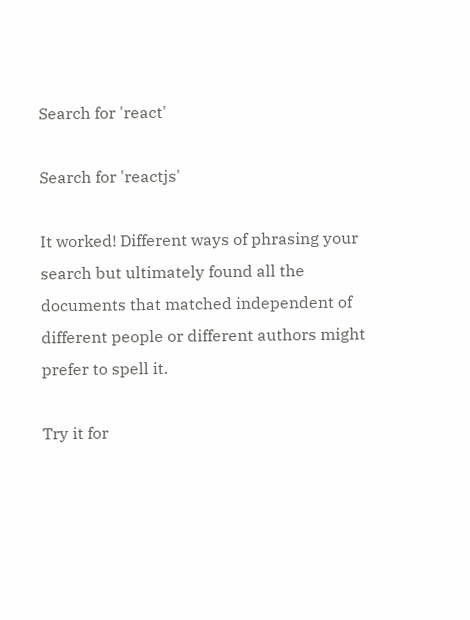Search for 'react'

Search for 'reactjs'

It worked! Different ways of phrasing your search but ultimately found all the documents that matched independent of different people or different authors might prefer to spell it.

Try it for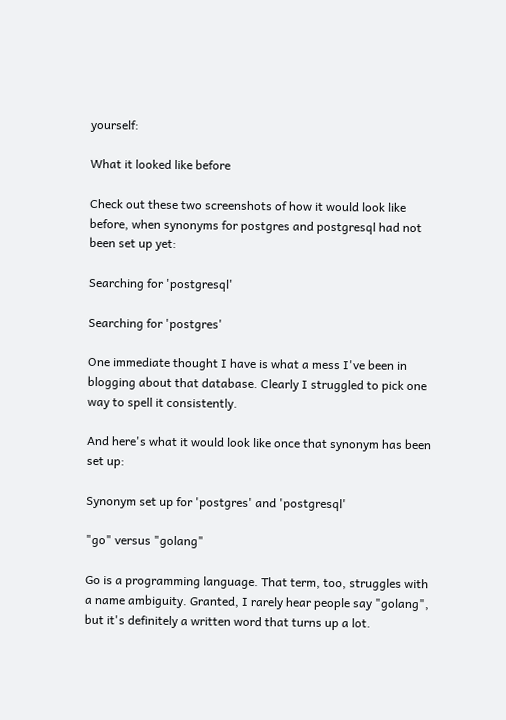yourself:

What it looked like before

Check out these two screenshots of how it would look like before, when synonyms for postgres and postgresql had not been set up yet:

Searching for 'postgresql'

Searching for 'postgres'

One immediate thought I have is what a mess I've been in blogging about that database. Clearly I struggled to pick one way to spell it consistently.

And here's what it would look like once that synonym has been set up:

Synonym set up for 'postgres' and 'postgresql'

"go" versus "golang"

Go is a programming language. That term, too, struggles with a name ambiguity. Granted, I rarely hear people say "golang", but it's definitely a written word that turns up a lot.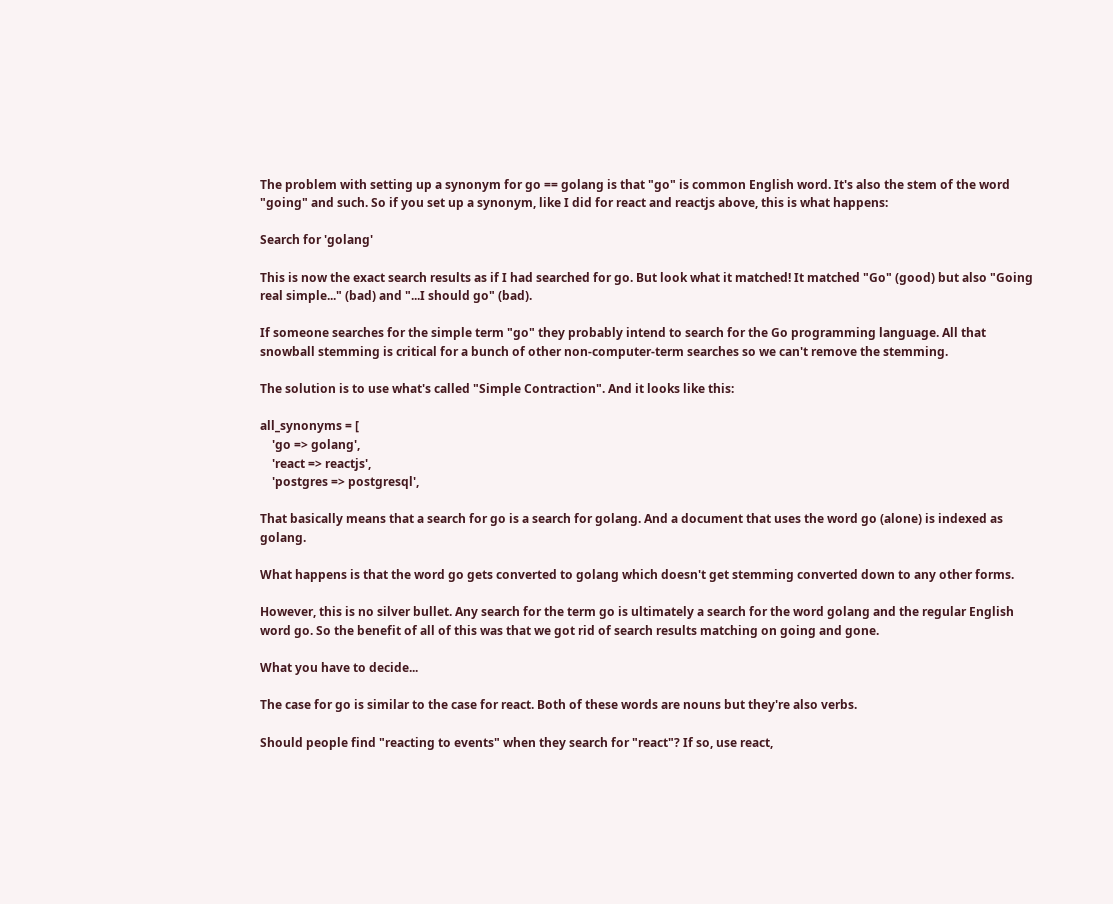The problem with setting up a synonym for go == golang is that "go" is common English word. It's also the stem of the word "going" and such. So if you set up a synonym, like I did for react and reactjs above, this is what happens:

Search for 'golang'

This is now the exact search results as if I had searched for go. But look what it matched! It matched "Go" (good) but also "Going real simple..." (bad) and "...I should go" (bad).

If someone searches for the simple term "go" they probably intend to search for the Go programming language. All that snowball stemming is critical for a bunch of other non-computer-term searches so we can't remove the stemming.

The solution is to use what's called "Simple Contraction". And it looks like this:

all_synonyms = [
    'go => golang',
    'react => reactjs',
    'postgres => postgresql',

That basically means that a search for go is a search for golang. And a document that uses the word go (alone) is indexed as golang.

What happens is that the word go gets converted to golang which doesn't get stemming converted down to any other forms.

However, this is no silver bullet. Any search for the term go is ultimately a search for the word golang and the regular English word go. So the benefit of all of this was that we got rid of search results matching on going and gone.

What you have to decide...

The case for go is similar to the case for react. Both of these words are nouns but they're also verbs.

Should people find "reacting to events" when they search for "react"? If so, use react,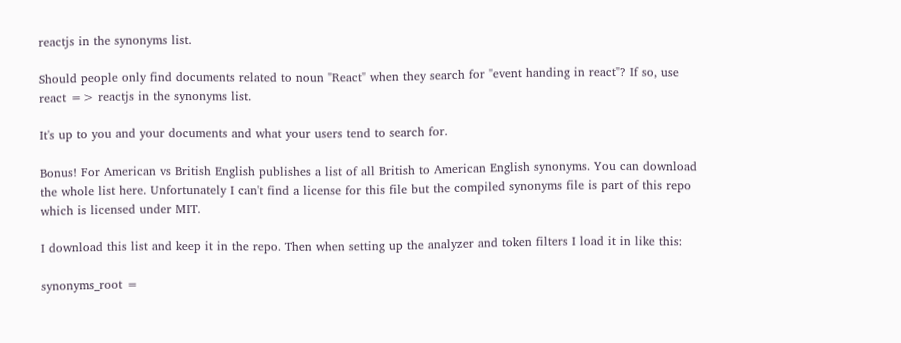reactjs in the synonyms list.

Should people only find documents related to noun "React" when they search for "event handing in react"? If so, use react => reactjs in the synonyms list.

It's up to you and your documents and what your users tend to search for.

Bonus! For American vs British English publishes a list of all British to American English synonyms. You can download the whole list here. Unfortunately I can't find a license for this file but the compiled synonyms file is part of this repo which is licensed under MIT.

I download this list and keep it in the repo. Then when setting up the analyzer and token filters I load it in like this:

synonyms_root =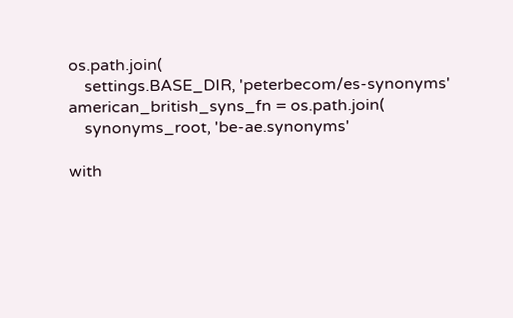os.path.join(
    settings.BASE_DIR, 'peterbecom/es-synonyms'
american_british_syns_fn = os.path.join(
    synonyms_root, 'be-ae.synonyms'

with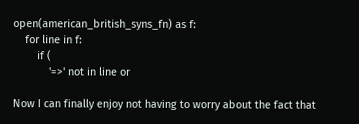open(american_british_syns_fn) as f:
    for line in f:
        if (
            '=>' not in line or

Now I can finally enjoy not having to worry about the fact that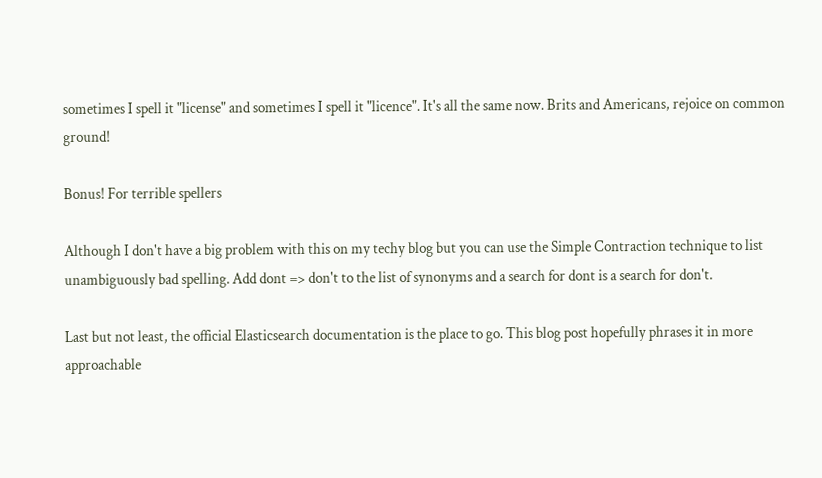sometimes I spell it "license" and sometimes I spell it "licence". It's all the same now. Brits and Americans, rejoice on common ground!

Bonus! For terrible spellers

Although I don't have a big problem with this on my techy blog but you can use the Simple Contraction technique to list unambiguously bad spelling. Add dont => don't to the list of synonyms and a search for dont is a search for don't.

Last but not least, the official Elasticsearch documentation is the place to go. This blog post hopefully phrases it in more approachable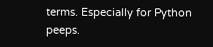terms. Especially for Python peeps.